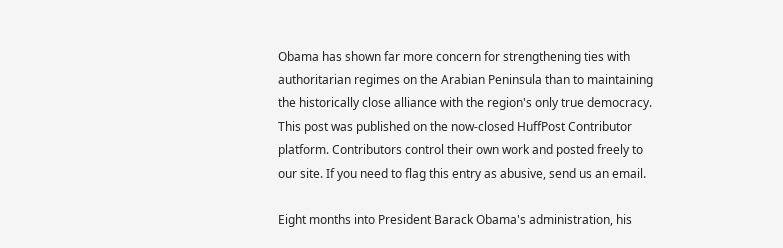Obama has shown far more concern for strengthening ties with authoritarian regimes on the Arabian Peninsula than to maintaining the historically close alliance with the region's only true democracy.
This post was published on the now-closed HuffPost Contributor platform. Contributors control their own work and posted freely to our site. If you need to flag this entry as abusive, send us an email.

Eight months into President Barack Obama's administration, his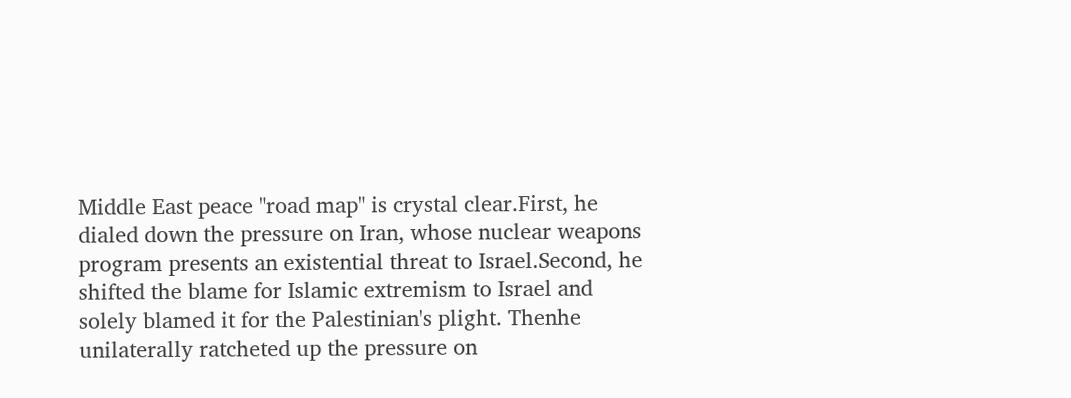Middle East peace "road map" is crystal clear.First, he dialed down the pressure on Iran, whose nuclear weapons program presents an existential threat to Israel.Second, he shifted the blame for Islamic extremism to Israel and solely blamed it for the Palestinian's plight. Thenhe unilaterally ratcheted up the pressure on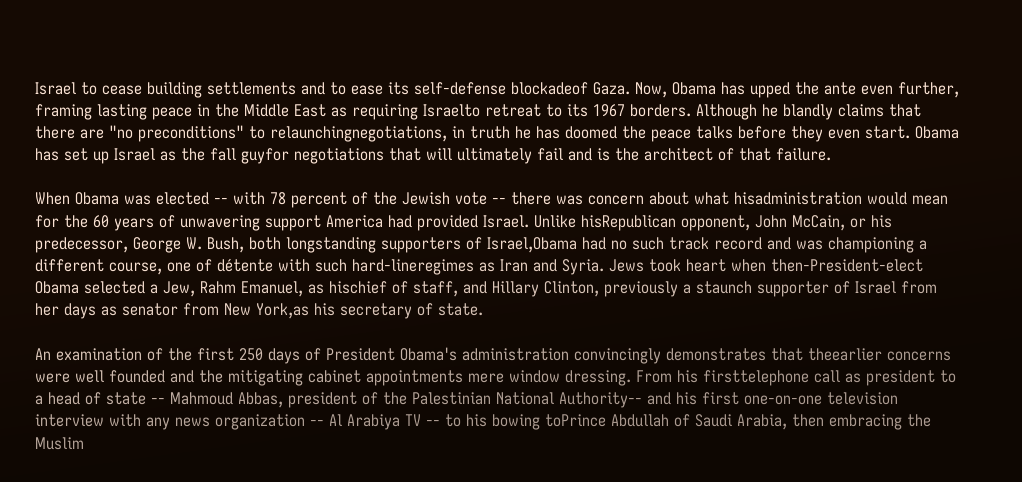Israel to cease building settlements and to ease its self-defense blockadeof Gaza. Now, Obama has upped the ante even further, framing lasting peace in the Middle East as requiring Israelto retreat to its 1967 borders. Although he blandly claims that there are "no preconditions" to relaunchingnegotiations, in truth he has doomed the peace talks before they even start. Obama has set up Israel as the fall guyfor negotiations that will ultimately fail and is the architect of that failure.

When Obama was elected -- with 78 percent of the Jewish vote -- there was concern about what hisadministration would mean for the 60 years of unwavering support America had provided Israel. Unlike hisRepublican opponent, John McCain, or his predecessor, George W. Bush, both longstanding supporters of Israel,Obama had no such track record and was championing a different course, one of détente with such hard-lineregimes as Iran and Syria. Jews took heart when then-President-elect Obama selected a Jew, Rahm Emanuel, as hischief of staff, and Hillary Clinton, previously a staunch supporter of Israel from her days as senator from New York,as his secretary of state.

An examination of the first 250 days of President Obama's administration convincingly demonstrates that theearlier concerns were well founded and the mitigating cabinet appointments mere window dressing. From his firsttelephone call as president to a head of state -- Mahmoud Abbas, president of the Palestinian National Authority-- and his first one-on-one television interview with any news organization -- Al Arabiya TV -- to his bowing toPrince Abdullah of Saudi Arabia, then embracing the Muslim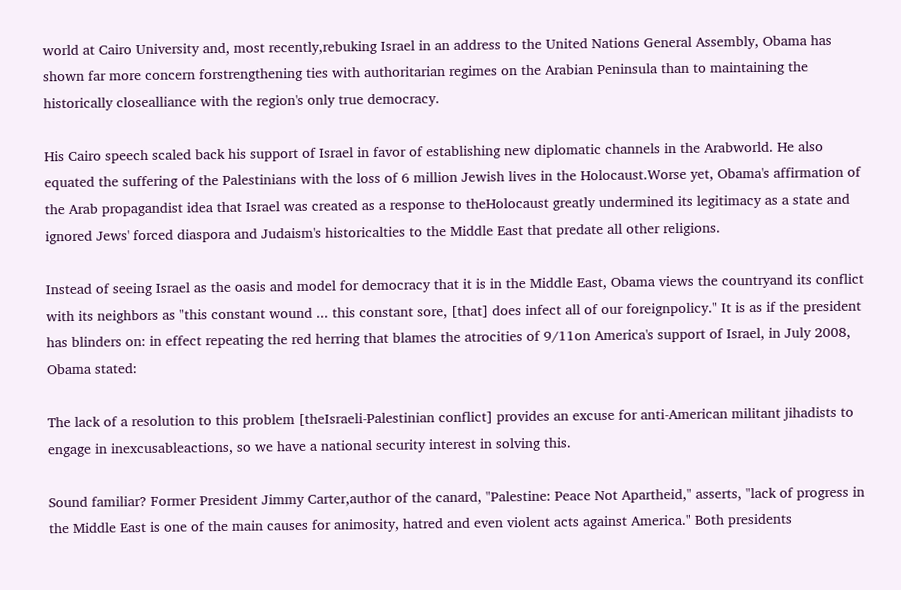world at Cairo University and, most recently,rebuking Israel in an address to the United Nations General Assembly, Obama has shown far more concern forstrengthening ties with authoritarian regimes on the Arabian Peninsula than to maintaining the historically closealliance with the region's only true democracy.

His Cairo speech scaled back his support of Israel in favor of establishing new diplomatic channels in the Arabworld. He also equated the suffering of the Palestinians with the loss of 6 million Jewish lives in the Holocaust.Worse yet, Obama's affirmation of the Arab propagandist idea that Israel was created as a response to theHolocaust greatly undermined its legitimacy as a state and ignored Jews' forced diaspora and Judaism's historicalties to the Middle East that predate all other religions.

Instead of seeing Israel as the oasis and model for democracy that it is in the Middle East, Obama views the countryand its conflict with its neighbors as "this constant wound ... this constant sore, [that] does infect all of our foreignpolicy." It is as if the president has blinders on: in effect repeating the red herring that blames the atrocities of 9/11on America's support of Israel, in July 2008, Obama stated:

The lack of a resolution to this problem [theIsraeli-Palestinian conflict] provides an excuse for anti-American militant jihadists to engage in inexcusableactions, so we have a national security interest in solving this.

Sound familiar? Former President Jimmy Carter,author of the canard, "Palestine: Peace Not Apartheid," asserts, "lack of progress in the Middle East is one of the main causes for animosity, hatred and even violent acts against America." Both presidents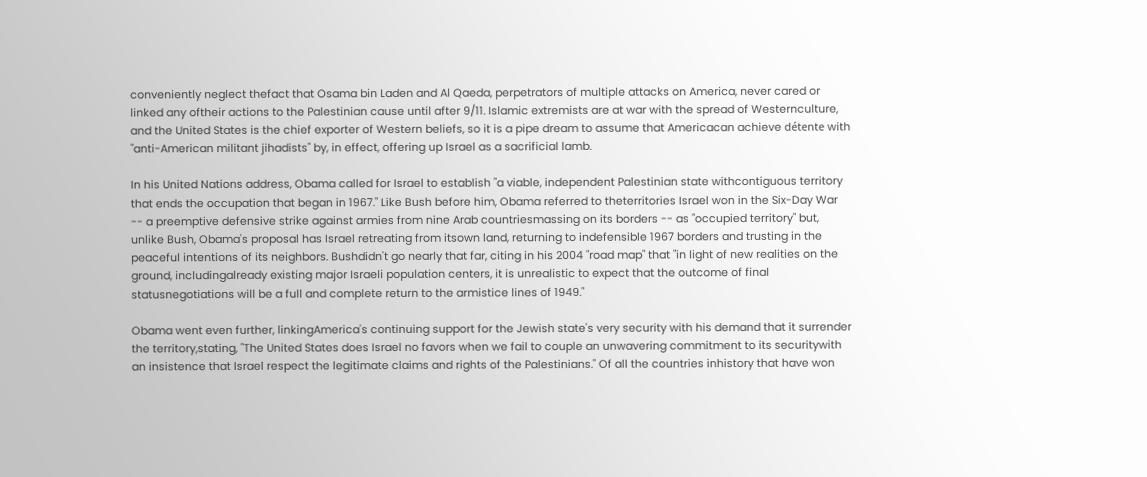conveniently neglect thefact that Osama bin Laden and Al Qaeda, perpetrators of multiple attacks on America, never cared or linked any oftheir actions to the Palestinian cause until after 9/11. Islamic extremists are at war with the spread of Westernculture, and the United States is the chief exporter of Western beliefs, so it is a pipe dream to assume that Americacan achieve détente with "anti-American militant jihadists" by, in effect, offering up Israel as a sacrificial lamb.

In his United Nations address, Obama called for Israel to establish "a viable, independent Palestinian state withcontiguous territory that ends the occupation that began in 1967." Like Bush before him, Obama referred to theterritories Israel won in the Six-Day War -- a preemptive defensive strike against armies from nine Arab countriesmassing on its borders -- as "occupied territory" but, unlike Bush, Obama's proposal has Israel retreating from itsown land, returning to indefensible 1967 borders and trusting in the peaceful intentions of its neighbors. Bushdidn't go nearly that far, citing in his 2004 "road map" that "in light of new realities on the ground, includingalready existing major Israeli population centers, it is unrealistic to expect that the outcome of final statusnegotiations will be a full and complete return to the armistice lines of 1949."

Obama went even further, linkingAmerica's continuing support for the Jewish state's very security with his demand that it surrender the territory,stating, "The United States does Israel no favors when we fail to couple an unwavering commitment to its securitywith an insistence that Israel respect the legitimate claims and rights of the Palestinians." Of all the countries inhistory that have won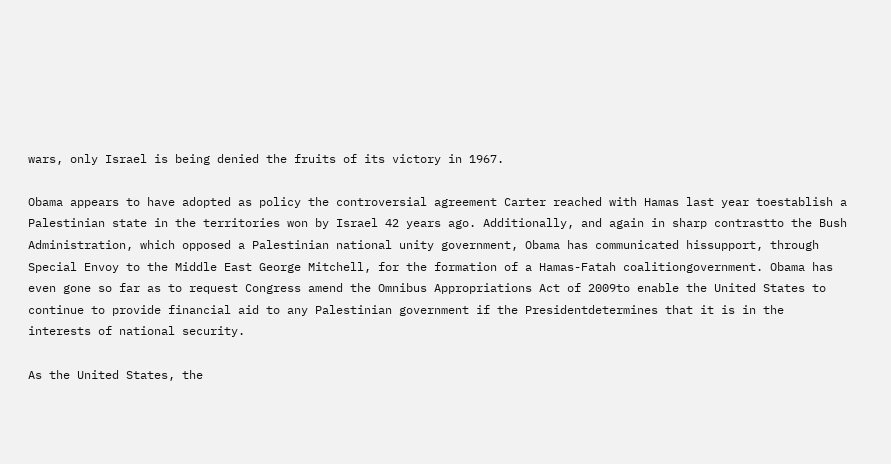wars, only Israel is being denied the fruits of its victory in 1967.

Obama appears to have adopted as policy the controversial agreement Carter reached with Hamas last year toestablish a Palestinian state in the territories won by Israel 42 years ago. Additionally, and again in sharp contrastto the Bush Administration, which opposed a Palestinian national unity government, Obama has communicated hissupport, through Special Envoy to the Middle East George Mitchell, for the formation of a Hamas-Fatah coalitiongovernment. Obama has even gone so far as to request Congress amend the Omnibus Appropriations Act of 2009to enable the United States to continue to provide financial aid to any Palestinian government if the Presidentdetermines that it is in the interests of national security.

As the United States, the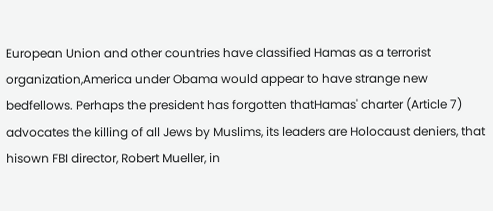European Union and other countries have classified Hamas as a terrorist organization,America under Obama would appear to have strange new bedfellows. Perhaps the president has forgotten thatHamas' charter (Article 7) advocates the killing of all Jews by Muslims, its leaders are Holocaust deniers, that hisown FBI director, Robert Mueller, in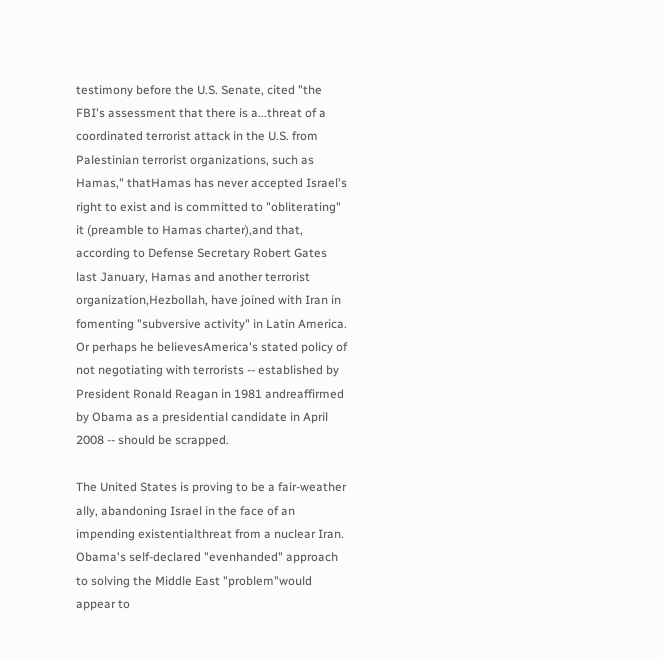testimony before the U.S. Senate, cited "the FBI's assessment that there is a...threat of a coordinated terrorist attack in the U.S. from Palestinian terrorist organizations, such as Hamas," thatHamas has never accepted Israel's right to exist and is committed to "obliterating" it (preamble to Hamas charter),and that, according to Defense Secretary Robert Gates last January, Hamas and another terrorist organization,Hezbollah, have joined with Iran in fomenting "subversive activity" in Latin America. Or perhaps he believesAmerica's stated policy of not negotiating with terrorists -- established by President Ronald Reagan in 1981 andreaffirmed by Obama as a presidential candidate in April 2008 -- should be scrapped.

The United States is proving to be a fair-weather ally, abandoning Israel in the face of an impending existentialthreat from a nuclear Iran. Obama's self-declared "evenhanded" approach to solving the Middle East "problem"would appear to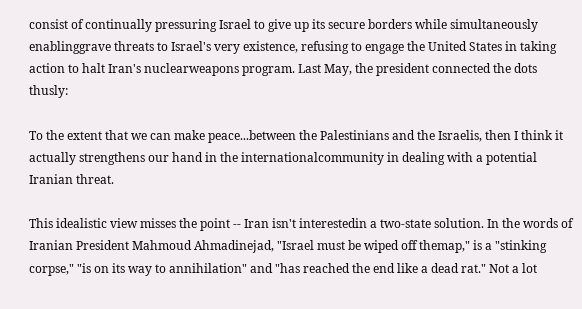consist of continually pressuring Israel to give up its secure borders while simultaneously enablinggrave threats to Israel's very existence, refusing to engage the United States in taking action to halt Iran's nuclearweapons program. Last May, the president connected the dots thusly:

To the extent that we can make peace...between the Palestinians and the Israelis, then I think it actually strengthens our hand in the internationalcommunity in dealing with a potential Iranian threat.

This idealistic view misses the point -- Iran isn't interestedin a two-state solution. In the words of Iranian President Mahmoud Ahmadinejad, "Israel must be wiped off themap," is a "stinking corpse," "is on its way to annihilation" and "has reached the end like a dead rat." Not a lot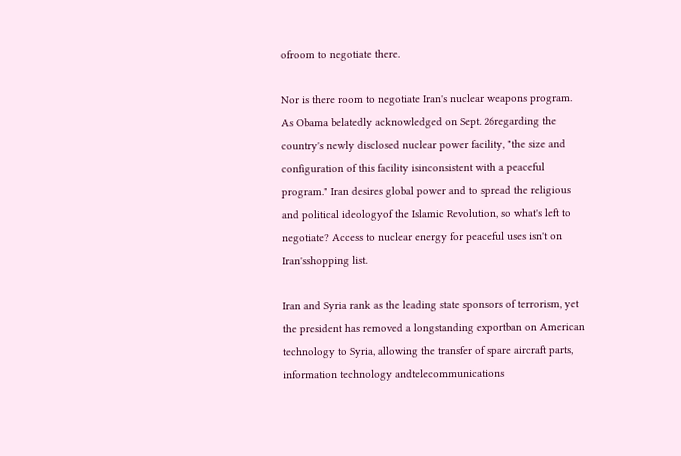ofroom to negotiate there.

Nor is there room to negotiate Iran's nuclear weapons program. As Obama belatedly acknowledged on Sept. 26regarding the country's newly disclosed nuclear power facility, "the size and configuration of this facility isinconsistent with a peaceful program." Iran desires global power and to spread the religious and political ideologyof the Islamic Revolution, so what's left to negotiate? Access to nuclear energy for peaceful uses isn't on Iran'sshopping list.

Iran and Syria rank as the leading state sponsors of terrorism, yet the president has removed a longstanding exportban on American technology to Syria, allowing the transfer of spare aircraft parts, information technology andtelecommunications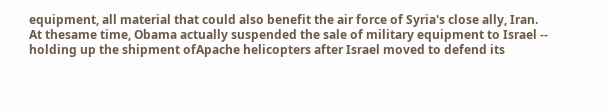equipment, all material that could also benefit the air force of Syria's close ally, Iran. At thesame time, Obama actually suspended the sale of military equipment to Israel -- holding up the shipment ofApache helicopters after Israel moved to defend its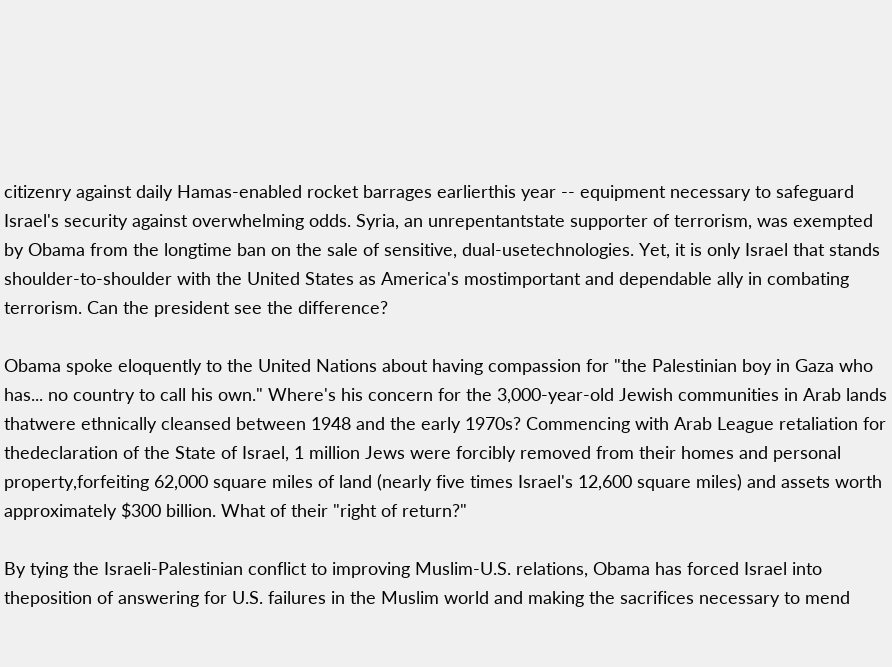citizenry against daily Hamas-enabled rocket barrages earlierthis year -- equipment necessary to safeguard Israel's security against overwhelming odds. Syria, an unrepentantstate supporter of terrorism, was exempted by Obama from the longtime ban on the sale of sensitive, dual-usetechnologies. Yet, it is only Israel that stands shoulder-to-shoulder with the United States as America's mostimportant and dependable ally in combating terrorism. Can the president see the difference?

Obama spoke eloquently to the United Nations about having compassion for "the Palestinian boy in Gaza who has... no country to call his own." Where's his concern for the 3,000-year-old Jewish communities in Arab lands thatwere ethnically cleansed between 1948 and the early 1970s? Commencing with Arab League retaliation for thedeclaration of the State of Israel, 1 million Jews were forcibly removed from their homes and personal property,forfeiting 62,000 square miles of land (nearly five times Israel's 12,600 square miles) and assets worth approximately $300 billion. What of their "right of return?"

By tying the Israeli-Palestinian conflict to improving Muslim-U.S. relations, Obama has forced Israel into theposition of answering for U.S. failures in the Muslim world and making the sacrifices necessary to mend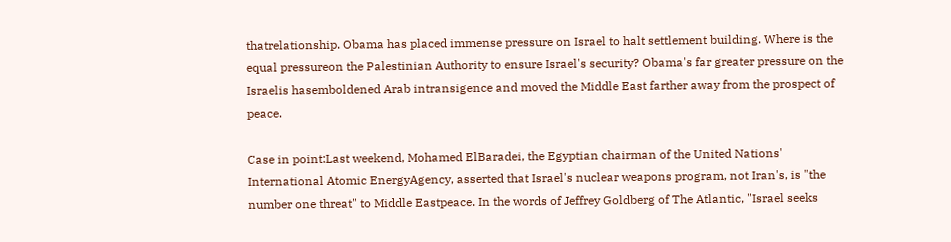thatrelationship. Obama has placed immense pressure on Israel to halt settlement building. Where is the equal pressureon the Palestinian Authority to ensure Israel's security? Obama's far greater pressure on the Israelis hasemboldened Arab intransigence and moved the Middle East farther away from the prospect of peace.

Case in point:Last weekend, Mohamed ElBaradei, the Egyptian chairman of the United Nations' International Atomic EnergyAgency, asserted that Israel's nuclear weapons program, not Iran's, is "the number one threat" to Middle Eastpeace. In the words of Jeffrey Goldberg of The Atlantic, "Israel seeks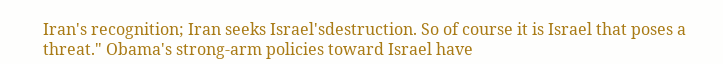Iran's recognition; Iran seeks Israel'sdestruction. So of course it is Israel that poses a threat." Obama's strong-arm policies toward Israel have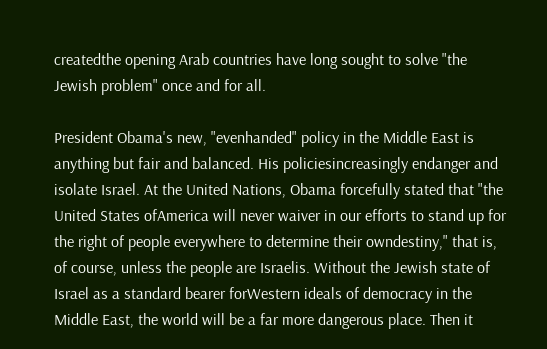createdthe opening Arab countries have long sought to solve "the Jewish problem" once and for all.

President Obama's new, "evenhanded" policy in the Middle East is anything but fair and balanced. His policiesincreasingly endanger and isolate Israel. At the United Nations, Obama forcefully stated that "the United States ofAmerica will never waiver in our efforts to stand up for the right of people everywhere to determine their owndestiny," that is, of course, unless the people are Israelis. Without the Jewish state of Israel as a standard bearer forWestern ideals of democracy in the Middle East, the world will be a far more dangerous place. Then it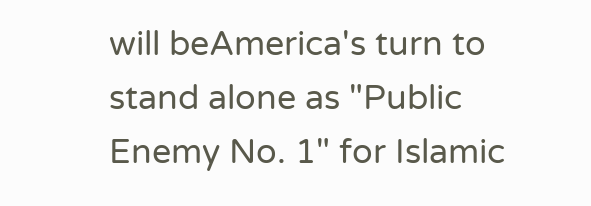will beAmerica's turn to stand alone as "Public Enemy No. 1" for Islamic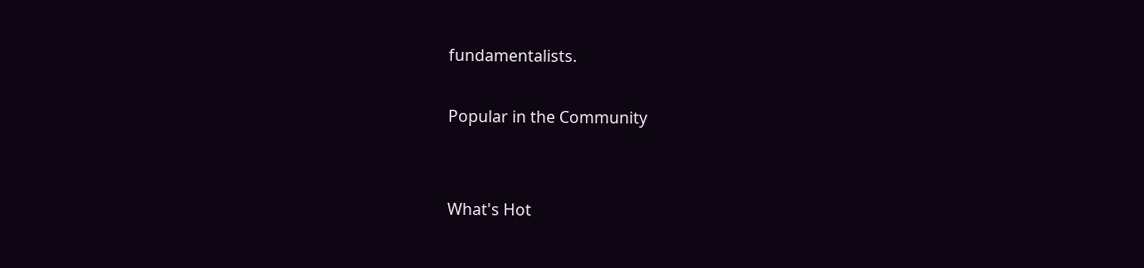fundamentalists.

Popular in the Community


What's Hot